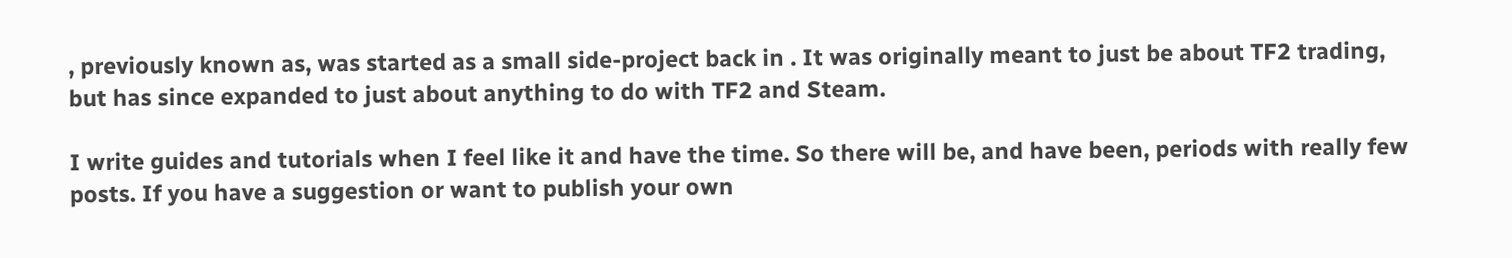, previously known as, was started as a small side-project back in . It was originally meant to just be about TF2 trading, but has since expanded to just about anything to do with TF2 and Steam.

I write guides and tutorials when I feel like it and have the time. So there will be, and have been, periods with really few posts. If you have a suggestion or want to publish your own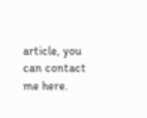article, you can contact me here.